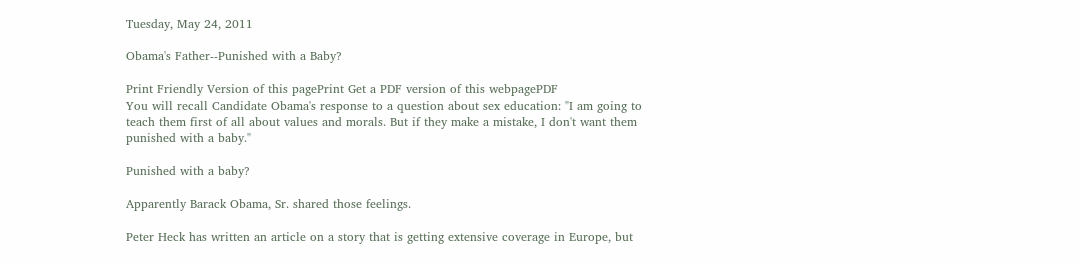Tuesday, May 24, 2011

Obama's Father--Punished with a Baby?

Print Friendly Version of this pagePrint Get a PDF version of this webpagePDF
You will recall Candidate Obama's response to a question about sex education: "I am going to teach them first of all about values and morals. But if they make a mistake, I don't want them punished with a baby."

Punished with a baby?

Apparently Barack Obama, Sr. shared those feelings.

Peter Heck has written an article on a story that is getting extensive coverage in Europe, but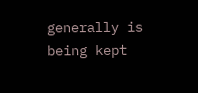generally is being kept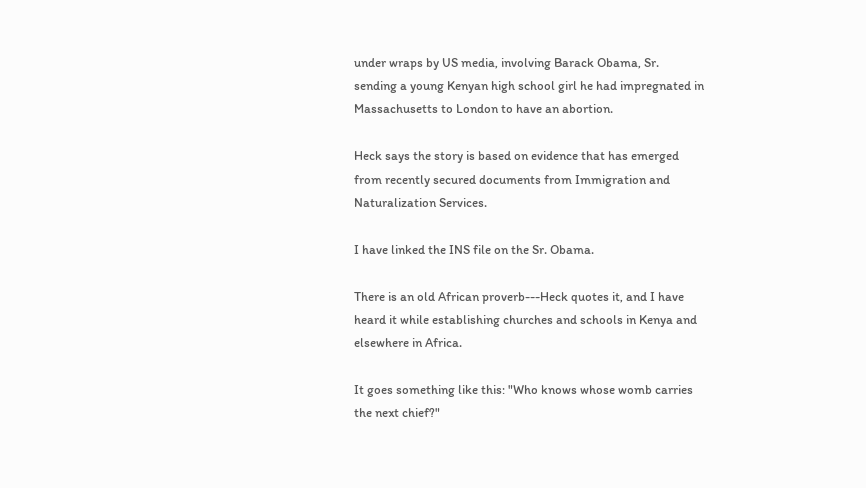under wraps by US media, involving Barack Obama, Sr. sending a young Kenyan high school girl he had impregnated in Massachusetts to London to have an abortion.

Heck says the story is based on evidence that has emerged from recently secured documents from Immigration and Naturalization Services.

I have linked the INS file on the Sr. Obama.

There is an old African proverb---Heck quotes it, and I have heard it while establishing churches and schools in Kenya and elsewhere in Africa.

It goes something like this: "Who knows whose womb carries the next chief?"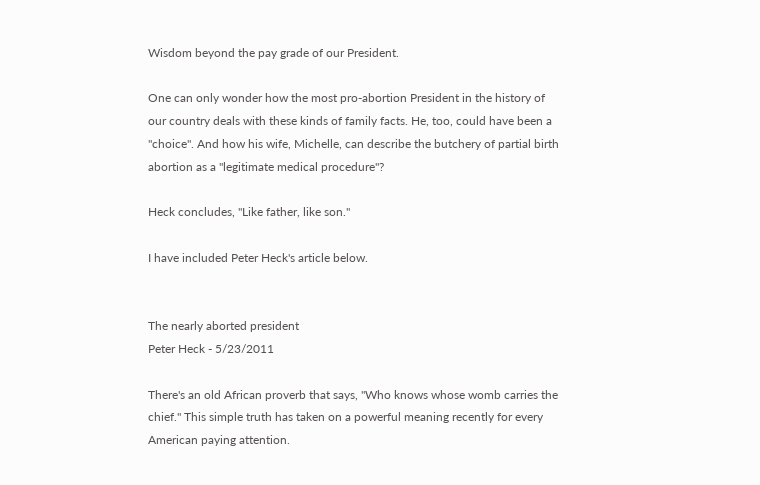Wisdom beyond the pay grade of our President.

One can only wonder how the most pro-abortion President in the history of our country deals with these kinds of family facts. He, too, could have been a "choice". And how his wife, Michelle, can describe the butchery of partial birth abortion as a "legitimate medical procedure"?

Heck concludes, "Like father, like son."

I have included Peter Heck's article below.


The nearly aborted president
Peter Heck - 5/23/2011

There's an old African proverb that says, "Who knows whose womb carries the chief." This simple truth has taken on a powerful meaning recently for every American paying attention.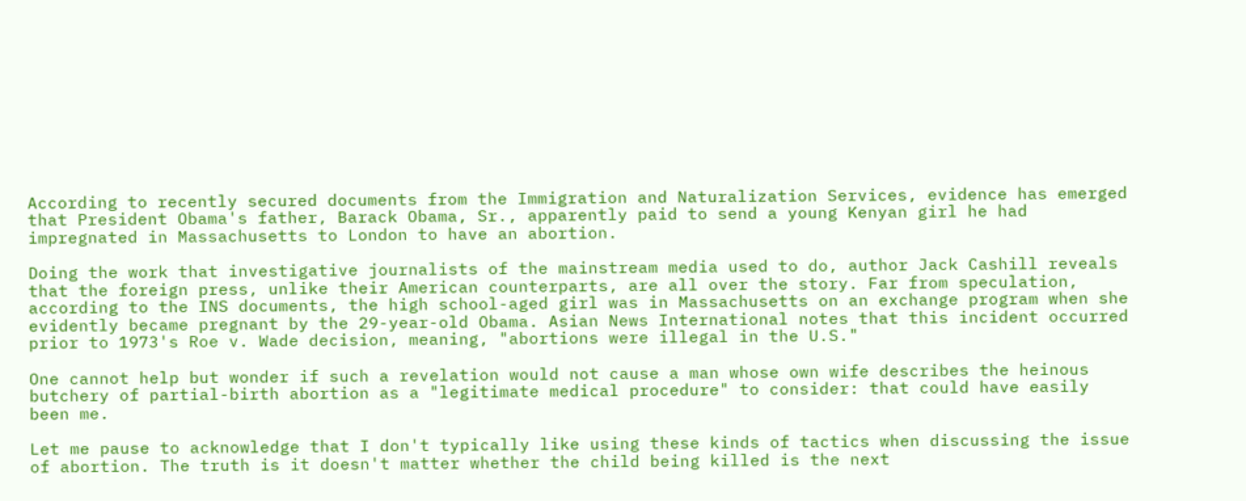According to recently secured documents from the Immigration and Naturalization Services, evidence has emerged that President Obama's father, Barack Obama, Sr., apparently paid to send a young Kenyan girl he had impregnated in Massachusetts to London to have an abortion.

Doing the work that investigative journalists of the mainstream media used to do, author Jack Cashill reveals that the foreign press, unlike their American counterparts, are all over the story. Far from speculation, according to the INS documents, the high school-aged girl was in Massachusetts on an exchange program when she evidently became pregnant by the 29-year-old Obama. Asian News International notes that this incident occurred prior to 1973's Roe v. Wade decision, meaning, "abortions were illegal in the U.S."

One cannot help but wonder if such a revelation would not cause a man whose own wife describes the heinous butchery of partial-birth abortion as a "legitimate medical procedure" to consider: that could have easily been me.

Let me pause to acknowledge that I don't typically like using these kinds of tactics when discussing the issue of abortion. The truth is it doesn't matter whether the child being killed is the next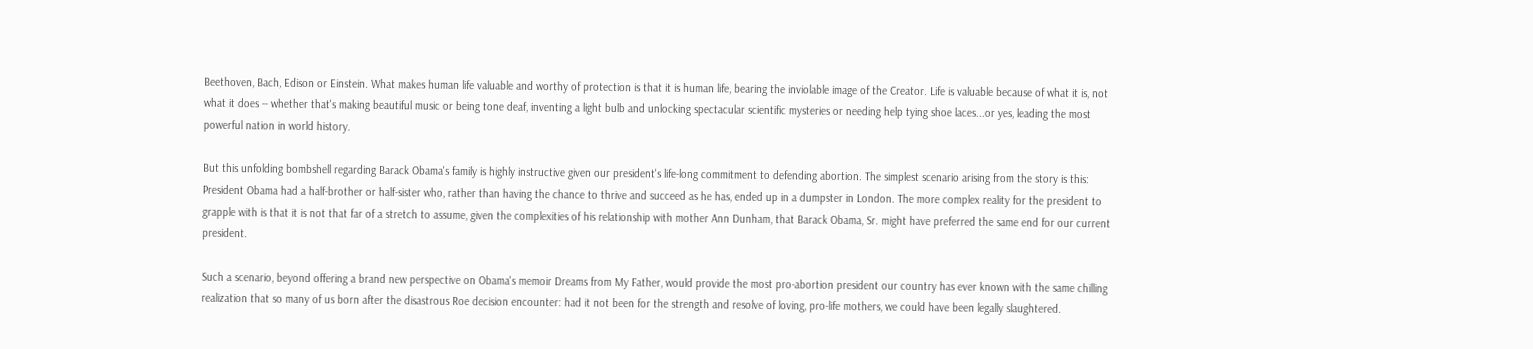Beethoven, Bach, Edison or Einstein. What makes human life valuable and worthy of protection is that it is human life, bearing the inviolable image of the Creator. Life is valuable because of what it is, not what it does -- whether that's making beautiful music or being tone deaf, inventing a light bulb and unlocking spectacular scientific mysteries or needing help tying shoe laces...or yes, leading the most powerful nation in world history.

But this unfolding bombshell regarding Barack Obama's family is highly instructive given our president's life-long commitment to defending abortion. The simplest scenario arising from the story is this: President Obama had a half-brother or half-sister who, rather than having the chance to thrive and succeed as he has, ended up in a dumpster in London. The more complex reality for the president to grapple with is that it is not that far of a stretch to assume, given the complexities of his relationship with mother Ann Dunham, that Barack Obama, Sr. might have preferred the same end for our current president.

Such a scenario, beyond offering a brand new perspective on Obama's memoir Dreams from My Father, would provide the most pro-abortion president our country has ever known with the same chilling realization that so many of us born after the disastrous Roe decision encounter: had it not been for the strength and resolve of loving, pro-life mothers, we could have been legally slaughtered.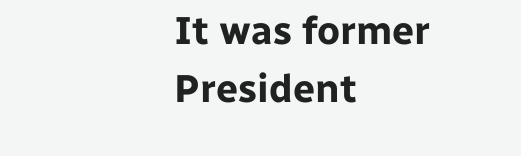It was former President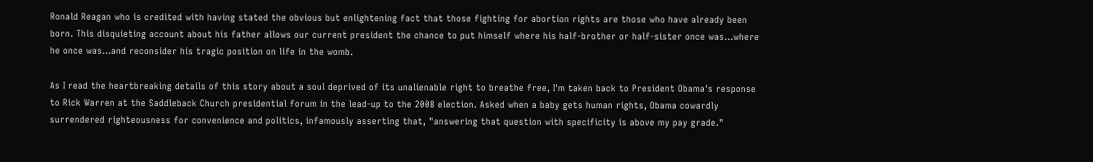Ronald Reagan who is credited with having stated the obvious but enlightening fact that those fighting for abortion rights are those who have already been born. This disquieting account about his father allows our current president the chance to put himself where his half-brother or half-sister once was...where he once was...and reconsider his tragic position on life in the womb.

As I read the heartbreaking details of this story about a soul deprived of its unalienable right to breathe free, I'm taken back to President Obama's response to Rick Warren at the Saddleback Church presidential forum in the lead-up to the 2008 election. Asked when a baby gets human rights, Obama cowardly surrendered righteousness for convenience and politics, infamously asserting that, "answering that question with specificity is above my pay grade."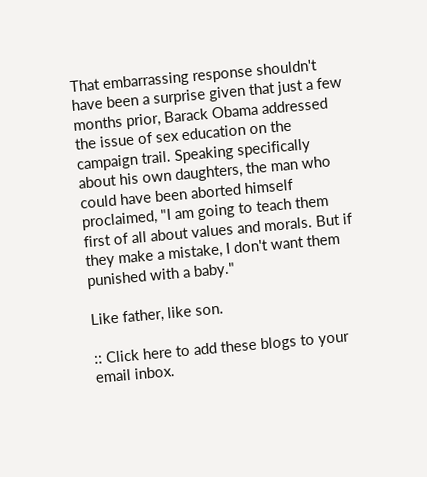That embarrassing response shouldn't have been a surprise given that just a few months prior, Barack Obama addressed the issue of sex education on the campaign trail. Speaking specifically about his own daughters, the man who could have been aborted himself proclaimed, "I am going to teach them first of all about values and morals. But if they make a mistake, I don't want them punished with a baby."

Like father, like son.

:: Click here to add these blogs to your email inbox.